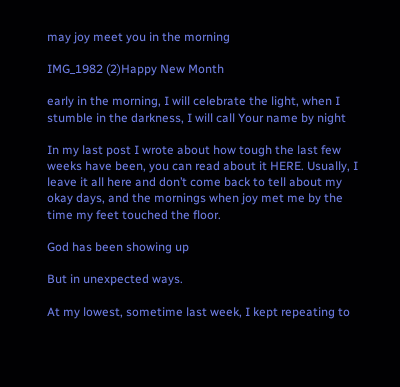may joy meet you in the morning

IMG_1982 (2)Happy New Month

early in the morning, I will celebrate the light, when I stumble in the darkness, I will call Your name by night

In my last post I wrote about how tough the last few weeks have been, you can read about it HERE. Usually, I leave it all here and don’t come back to tell about my okay days, and the mornings when joy met me by the time my feet touched the floor.

God has been showing up

But in unexpected ways.

At my lowest, sometime last week, I kept repeating to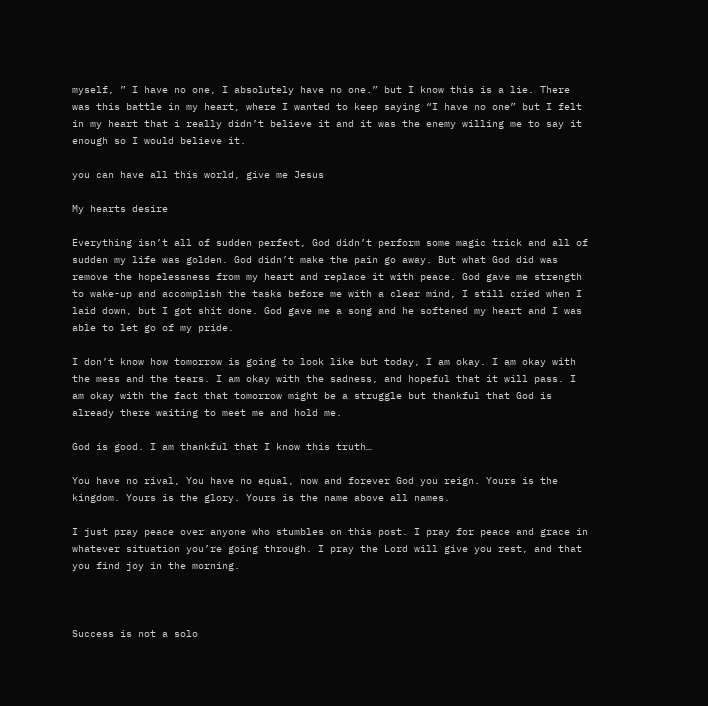myself, ” I have no one, I absolutely have no one.” but I know this is a lie. There was this battle in my heart, where I wanted to keep saying “I have no one” but I felt in my heart that i really didn’t believe it and it was the enemy willing me to say it enough so I would believe it.

you can have all this world, give me Jesus

My hearts desire

Everything isn’t all of sudden perfect, God didn’t perform some magic trick and all of sudden my life was golden. God didn’t make the pain go away. But what God did was remove the hopelessness from my heart and replace it with peace. God gave me strength to wake-up and accomplish the tasks before me with a clear mind, I still cried when I laid down, but I got shit done. God gave me a song and he softened my heart and I was able to let go of my pride.

I don’t know how tomorrow is going to look like but today, I am okay. I am okay with the mess and the tears. I am okay with the sadness, and hopeful that it will pass. I am okay with the fact that tomorrow might be a struggle but thankful that God is already there waiting to meet me and hold me.

God is good. I am thankful that I know this truth…

You have no rival, You have no equal, now and forever God you reign. Yours is the kingdom. Yours is the glory. Yours is the name above all names.

I just pray peace over anyone who stumbles on this post. I pray for peace and grace in whatever situation you’re going through. I pray the Lord will give you rest, and that you find joy in the morning.



Success is not a solo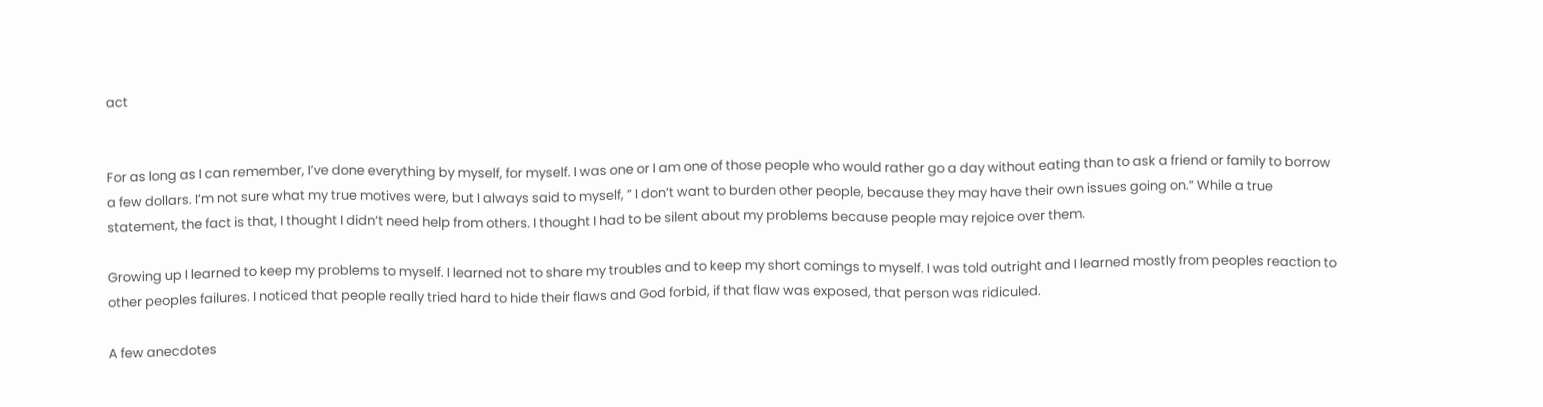act


For as long as I can remember, I’ve done everything by myself, for myself. I was one or I am one of those people who would rather go a day without eating than to ask a friend or family to borrow a few dollars. I’m not sure what my true motives were, but I always said to myself, ” I don’t want to burden other people, because they may have their own issues going on.” While a true statement, the fact is that, I thought I didn’t need help from others. I thought I had to be silent about my problems because people may rejoice over them.

Growing up I learned to keep my problems to myself. I learned not to share my troubles and to keep my short comings to myself. I was told outright and I learned mostly from peoples reaction to other peoples failures. I noticed that people really tried hard to hide their flaws and God forbid, if that flaw was exposed, that person was ridiculed.

A few anecdotes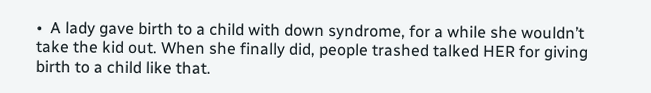•  A lady gave birth to a child with down syndrome, for a while she wouldn’t take the kid out. When she finally did, people trashed talked HER for giving birth to a child like that.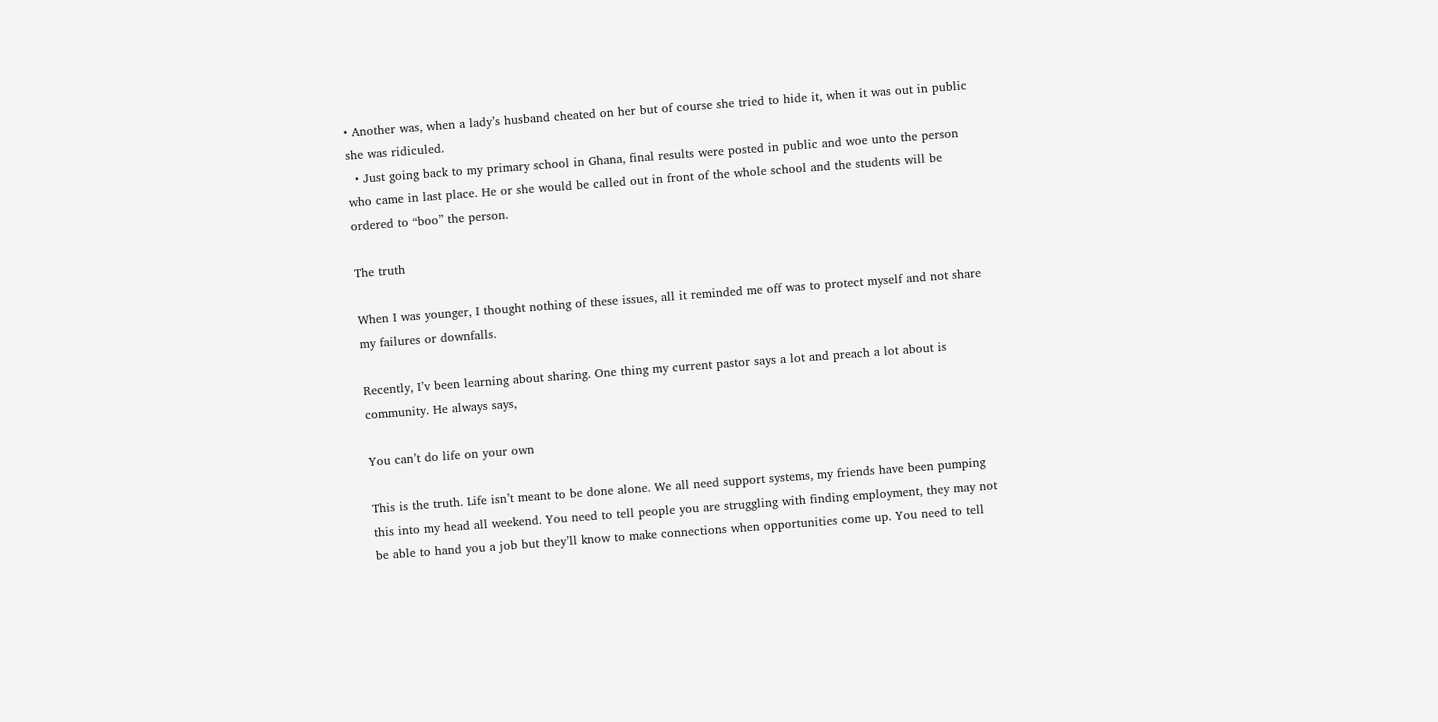• Another was, when a lady’s husband cheated on her but of course she tried to hide it, when it was out in public she was ridiculed.
  • Just going back to my primary school in Ghana, final results were posted in public and woe unto the person who came in last place. He or she would be called out in front of the whole school and the students will be ordered to “boo” the person.

The truth

When I was younger, I thought nothing of these issues, all it reminded me off was to protect myself and not share my failures or downfalls.

Recently, I’v been learning about sharing. One thing my current pastor says a lot and preach a lot about is community. He always says,

You can’t do life on your own

This is the truth. Life isn’t meant to be done alone. We all need support systems, my friends have been pumping this into my head all weekend. You need to tell people you are struggling with finding employment, they may not be able to hand you a job but they’ll know to make connections when opportunities come up. You need to tell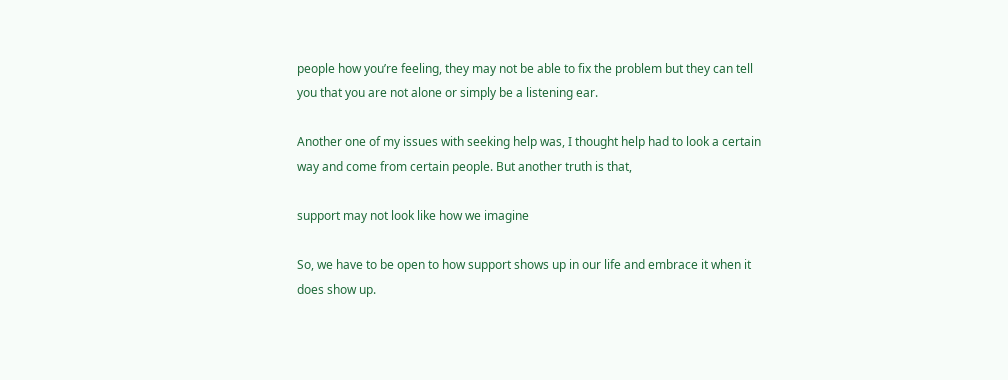people how you’re feeling, they may not be able to fix the problem but they can tell you that you are not alone or simply be a listening ear.

Another one of my issues with seeking help was, I thought help had to look a certain way and come from certain people. But another truth is that,

support may not look like how we imagine

So, we have to be open to how support shows up in our life and embrace it when it does show up.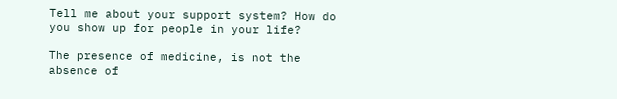Tell me about your support system? How do you show up for people in your life?

The presence of medicine, is not the absence of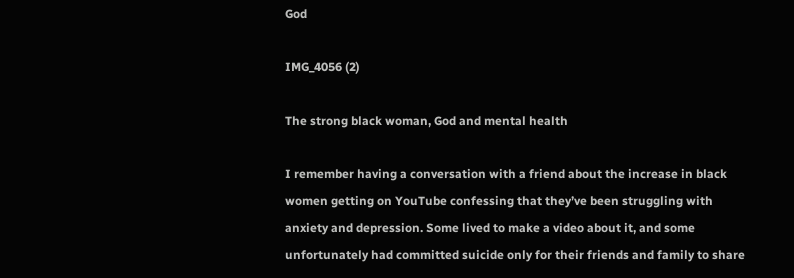God

IMG_4056 (2)

The strong black woman, God and mental health

I remember having a conversation with a friend about the increase in black women getting on YouTube confessing that they’ve been struggling with anxiety and depression. Some lived to make a video about it, and some unfortunately had committed suicide only for their friends and family to share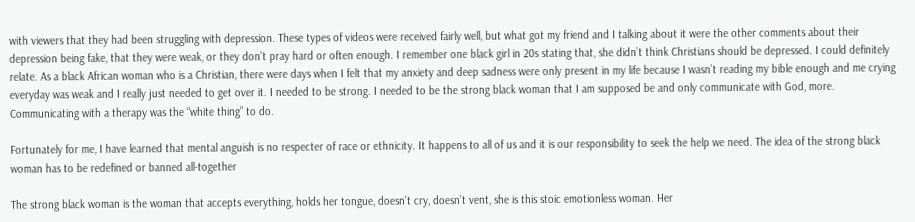with viewers that they had been struggling with depression. These types of videos were received fairly well, but what got my friend and I talking about it were the other comments about their depression being fake, that they were weak, or they don’t pray hard or often enough. I remember one black girl in 20s stating that, she didn’t think Christians should be depressed. I could definitely relate. As a black African woman who is a Christian, there were days when I felt that my anxiety and deep sadness were only present in my life because I wasn’t reading my bible enough and me crying everyday was weak and I really just needed to get over it. I needed to be strong. I needed to be the strong black woman that I am supposed be and only communicate with God, more. Communicating with a therapy was the “white thing” to do.

Fortunately for me, I have learned that mental anguish is no respecter of race or ethnicity. It happens to all of us and it is our responsibility to seek the help we need. The idea of the strong black woman has to be redefined or banned all-together

The strong black woman is the woman that accepts everything, holds her tongue, doesn’t cry, doesn’t vent, she is this stoic emotionless woman. Her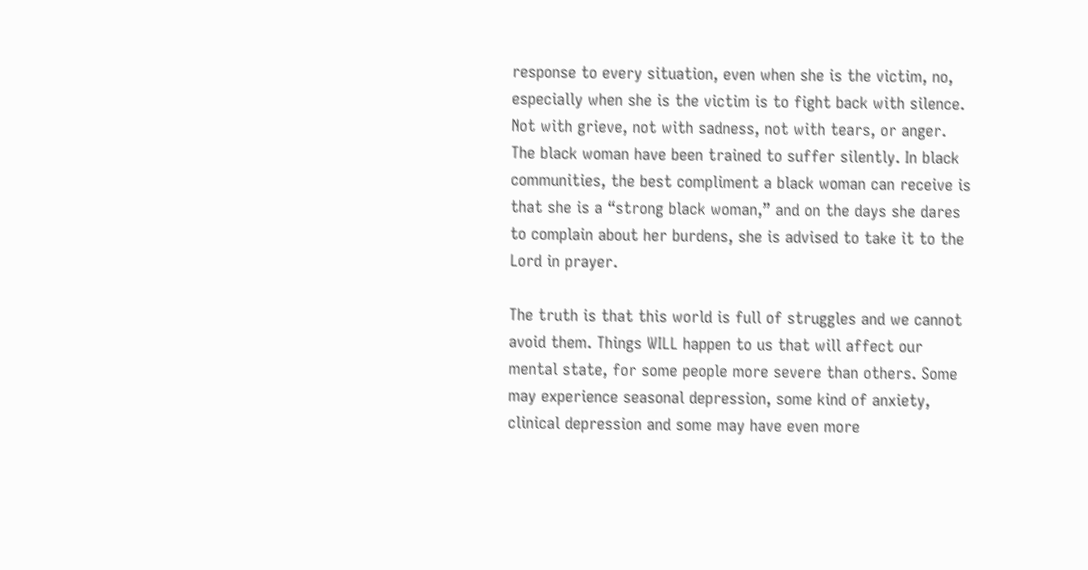response to every situation, even when she is the victim, no, especially when she is the victim is to fight back with silence. Not with grieve, not with sadness, not with tears, or anger. The black woman have been trained to suffer silently. In black communities, the best compliment a black woman can receive is that she is a “strong black woman,” and on the days she dares to complain about her burdens, she is advised to take it to the Lord in prayer.

The truth is that this world is full of struggles and we cannot avoid them. Things WILL happen to us that will affect our mental state, for some people more severe than others. Some may experience seasonal depression, some kind of anxiety, clinical depression and some may have even more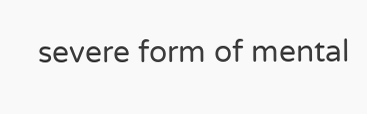severe form of mental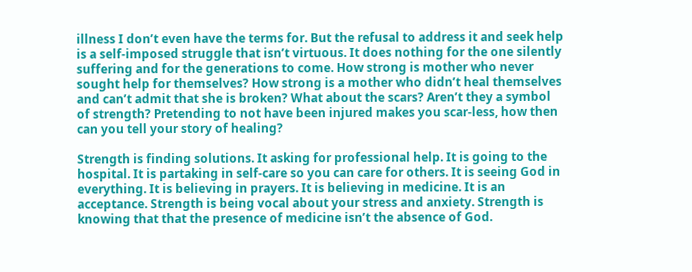illness I don’t even have the terms for. But the refusal to address it and seek help is a self-imposed struggle that isn’t virtuous. It does nothing for the one silently suffering and for the generations to come. How strong is mother who never sought help for themselves? How strong is a mother who didn’t heal themselves and can’t admit that she is broken? What about the scars? Aren’t they a symbol of strength? Pretending to not have been injured makes you scar-less, how then can you tell your story of healing?

Strength is finding solutions. It asking for professional help. It is going to the hospital. It is partaking in self-care so you can care for others. It is seeing God in everything. It is believing in prayers. It is believing in medicine. It is an acceptance. Strength is being vocal about your stress and anxiety. Strength is knowing that that the presence of medicine isn’t the absence of God.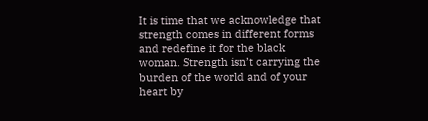It is time that we acknowledge that strength comes in different forms and redefine it for the black woman. Strength isn’t carrying the burden of the world and of your heart by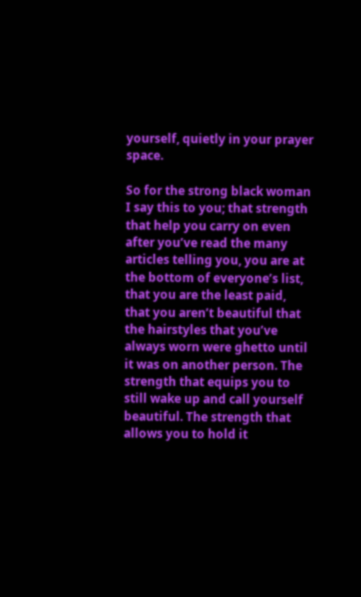yourself, quietly in your prayer space.

So for the strong black woman I say this to you; that strength that help you carry on even after you’ve read the many articles telling you, you are at the bottom of everyone’s list, that you are the least paid, that you aren’t beautiful that the hairstyles that you’ve always worn were ghetto until it was on another person. The strength that equips you to still wake up and call yourself beautiful. The strength that allows you to hold it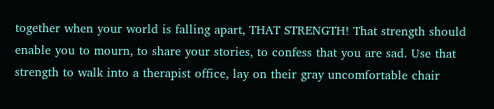together when your world is falling apart, THAT STRENGTH! That strength should enable you to mourn, to share your stories, to confess that you are sad. Use that strength to walk into a therapist office, lay on their gray uncomfortable chair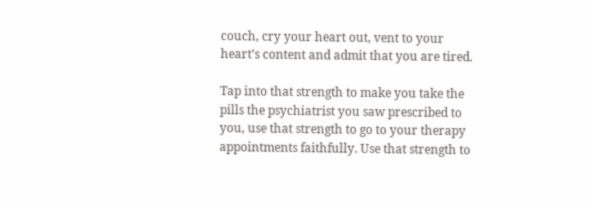couch, cry your heart out, vent to your heart’s content and admit that you are tired.

Tap into that strength to make you take the pills the psychiatrist you saw prescribed to you, use that strength to go to your therapy appointments faithfully. Use that strength to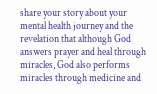share your story about your mental health journey and the revelation that although God answers prayer and heal through miracles, God also performs miracles through medicine and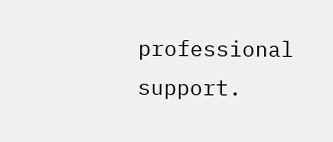professional support.